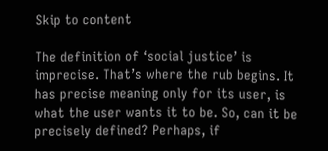Skip to content

The definition of ‘social justice’ is imprecise. That’s where the rub begins. It has precise meaning only for its user, is what the user wants it to be. So, can it be precisely defined? Perhaps, if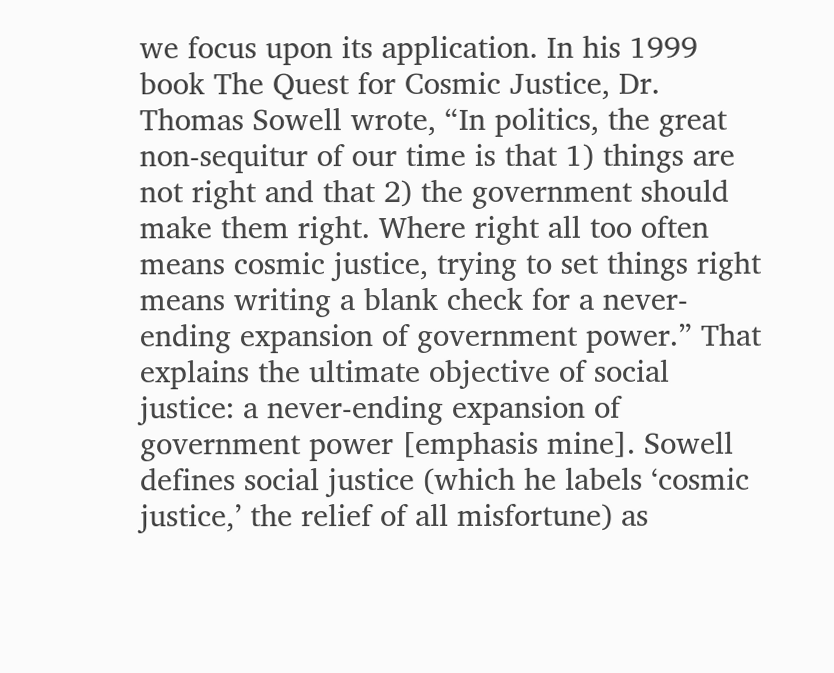we focus upon its application. In his 1999 book The Quest for Cosmic Justice, Dr. Thomas Sowell wrote, “In politics, the great non-sequitur of our time is that 1) things are not right and that 2) the government should make them right. Where right all too often means cosmic justice, trying to set things right means writing a blank check for a never-ending expansion of government power.” That explains the ultimate objective of social justice: a never-ending expansion of government power [emphasis mine]. Sowell defines social justice (which he labels ‘cosmic justice,’ the relief of all misfortune) as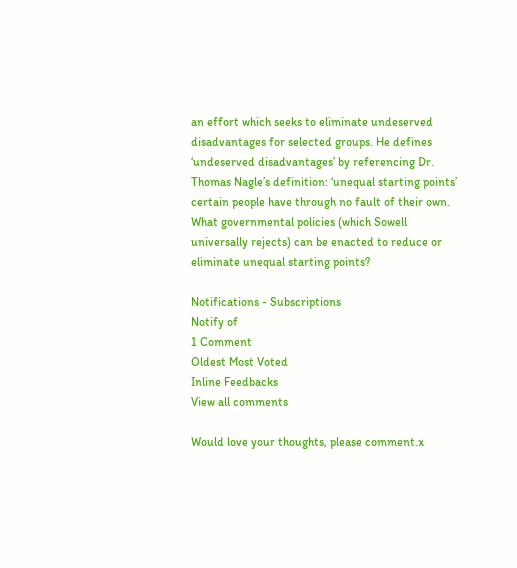an effort which seeks to eliminate undeserved disadvantages for selected groups. He defines ‘undeserved disadvantages’ by referencing Dr. Thomas Nagle’s definition: ‘unequal starting points’ certain people have through no fault of their own. What governmental policies (which Sowell universally rejects) can be enacted to reduce or eliminate unequal starting points?

Notifications - Subscriptions
Notify of
1 Comment
Oldest Most Voted
Inline Feedbacks
View all comments

Would love your thoughts, please comment.x